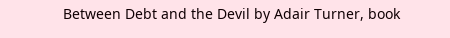Between Debt and the Devil by Adair Turner, book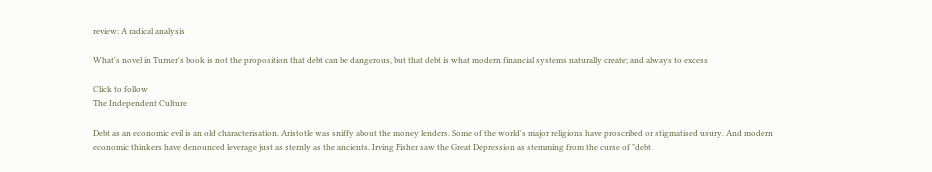review: A radical analysis

What's novel in Turner's book is not the proposition that debt can be dangerous, but that debt is what modern financial systems naturally create; and always to excess

Click to follow
The Independent Culture

Debt as an economic evil is an old characterisation. Aristotle was sniffy about the money lenders. Some of the world's major religions have proscribed or stigmatised usury. And modern economic thinkers have denounced leverage just as sternly as the ancients. Irving Fisher saw the Great Depression as stemming from the curse of "debt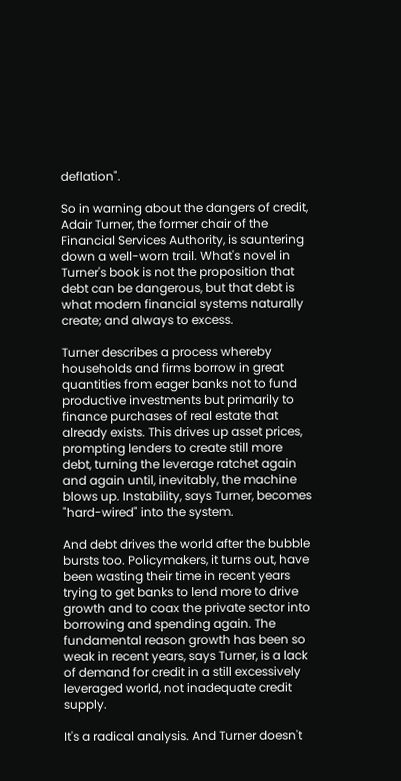deflation".

So in warning about the dangers of credit, Adair Turner, the former chair of the Financial Services Authority, is sauntering down a well-worn trail. What's novel in Turner's book is not the proposition that debt can be dangerous, but that debt is what modern financial systems naturally create; and always to excess.

Turner describes a process whereby households and firms borrow in great quantities from eager banks not to fund productive investments but primarily to finance purchases of real estate that already exists. This drives up asset prices, prompting lenders to create still more debt, turning the leverage ratchet again and again until, inevitably, the machine blows up. Instability, says Turner, becomes "hard-wired" into the system.

And debt drives the world after the bubble bursts too. Policymakers, it turns out, have been wasting their time in recent years trying to get banks to lend more to drive growth and to coax the private sector into borrowing and spending again. The fundamental reason growth has been so weak in recent years, says Turner, is a lack of demand for credit in a still excessively leveraged world, not inadequate credit supply.

It's a radical analysis. And Turner doesn't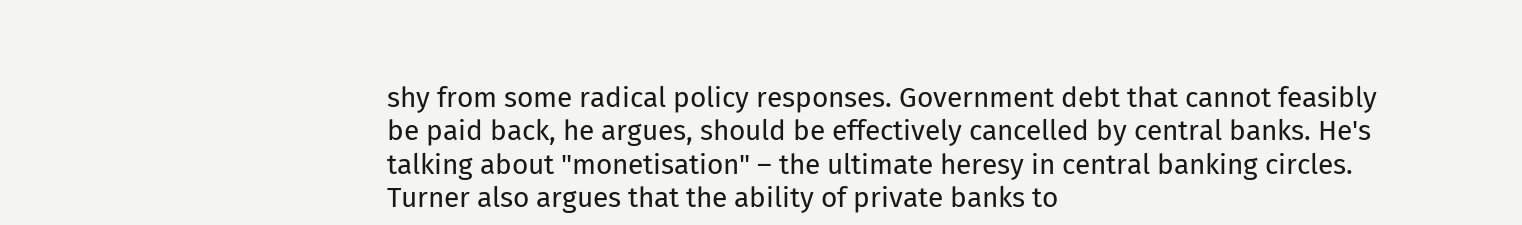shy from some radical policy responses. Government debt that cannot feasibly be paid back, he argues, should be effectively cancelled by central banks. He's talking about "monetisation" – the ultimate heresy in central banking circles. Turner also argues that the ability of private banks to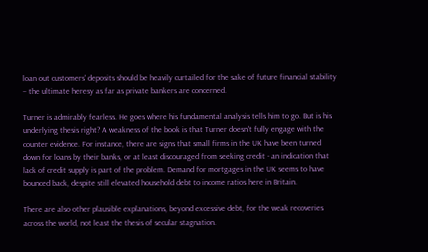loan out customers' deposits should be heavily curtailed for the sake of future financial stability – the ultimate heresy as far as private bankers are concerned.

Turner is admirably fearless. He goes where his fundamental analysis tells him to go. But is his underlying thesis right? A weakness of the book is that Turner doesn't fully engage with the counter evidence. For instance, there are signs that small firms in the UK have been turned down for loans by their banks, or at least discouraged from seeking credit - an indication that lack of credit supply is part of the problem. Demand for mortgages in the UK seems to have bounced back, despite still elevated household debt to income ratios here in Britain.

There are also other plausible explanations, beyond excessive debt, for the weak recoveries across the world, not least the thesis of secular stagnation.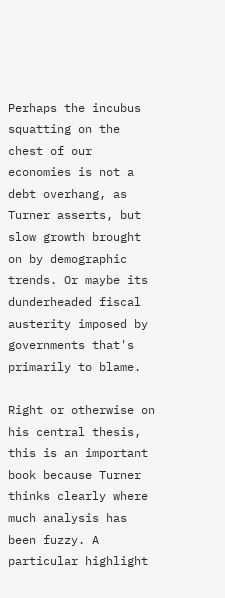Perhaps the incubus squatting on the chest of our economies is not a debt overhang, as Turner asserts, but slow growth brought on by demographic trends. Or maybe its dunderheaded fiscal austerity imposed by governments that's primarily to blame.

Right or otherwise on his central thesis, this is an important book because Turner thinks clearly where much analysis has been fuzzy. A particular highlight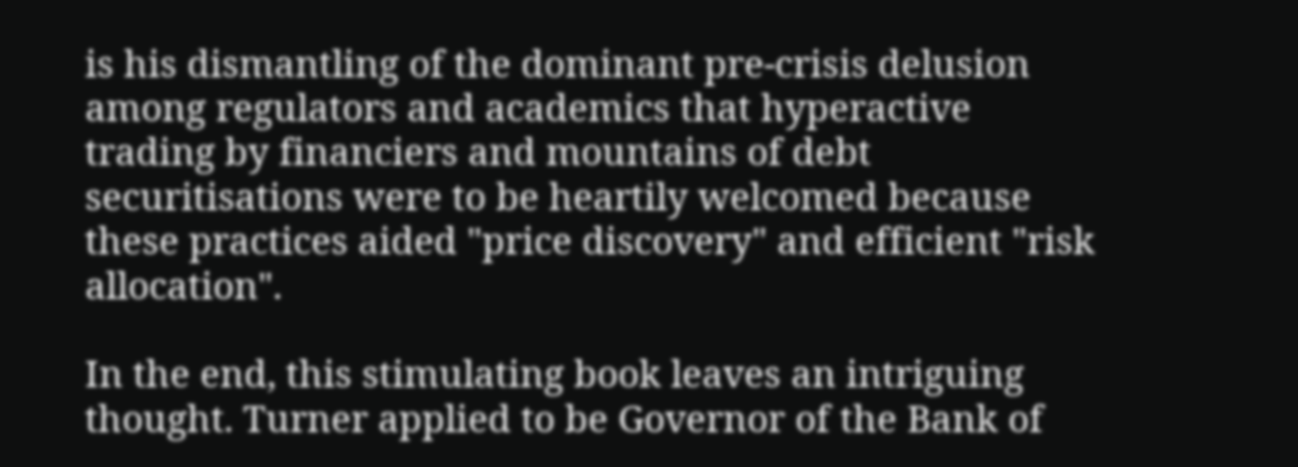is his dismantling of the dominant pre-crisis delusion among regulators and academics that hyperactive trading by financiers and mountains of debt securitisations were to be heartily welcomed because these practices aided "price discovery" and efficient "risk allocation".

In the end, this stimulating book leaves an intriguing thought. Turner applied to be Governor of the Bank of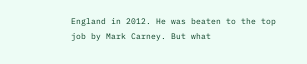England in 2012. He was beaten to the top job by Mark Carney. But what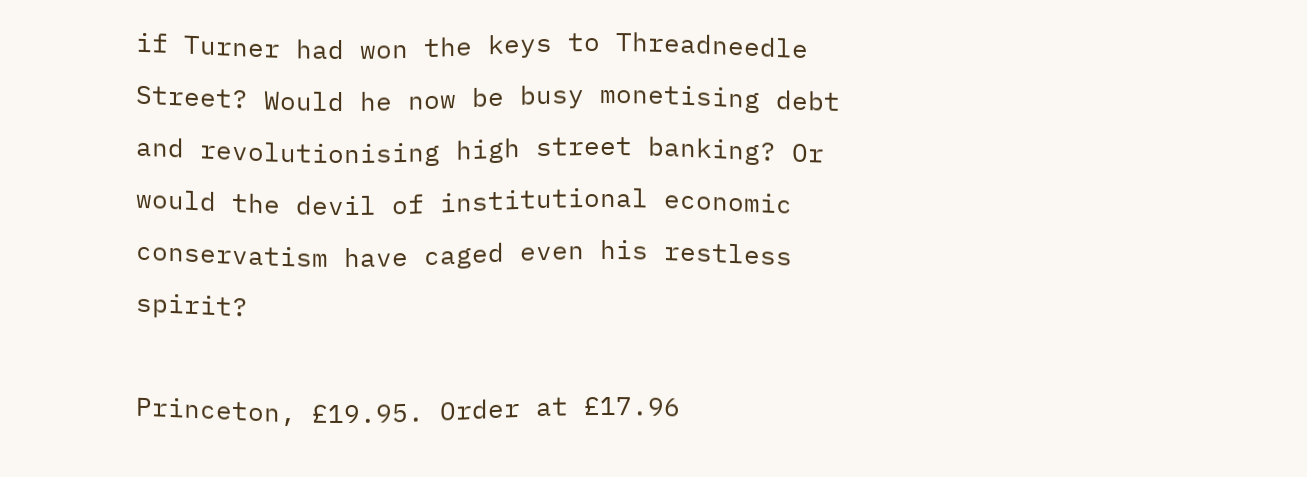if Turner had won the keys to Threadneedle Street? Would he now be busy monetising debt and revolutionising high street banking? Or would the devil of institutional economic conservatism have caged even his restless spirit?

Princeton, £19.95. Order at £17.96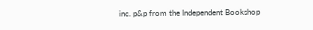inc. p&p from the Independent Bookshop